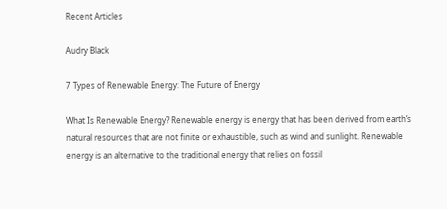Recent Articles

Audry Black

7 Types of Renewable Energy: The Future of Energy

What Is Renewable Energy? Renewable energy is energy that has been derived from earth’s natural resources that are not finite or exhaustible, such as wind and sunlight. Renewable energy is an alternative to the traditional energy that relies on fossil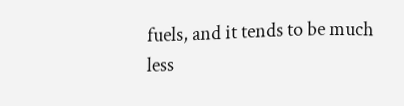fuels, and it tends to be much  less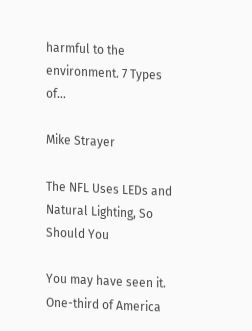harmful to the environment. 7 Types of…

Mike Strayer

The NFL Uses LEDs and Natural Lighting, So Should You

You may have seen it. One-third of America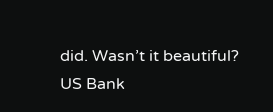did. Wasn’t it beautiful? US Bank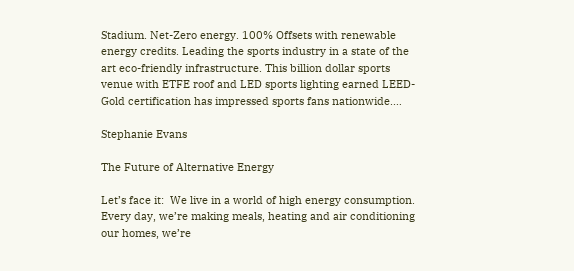Stadium. Net-Zero energy. 100% Offsets with renewable energy credits. Leading the sports industry in a state of the art eco-friendly infrastructure. This billion dollar sports venue with ETFE roof and LED sports lighting earned LEED-Gold certification has impressed sports fans nationwide.…

Stephanie Evans

The Future of Alternative Energy

Let’s face it:  We live in a world of high energy consumption. Every day, we’re making meals, heating and air conditioning our homes, we’re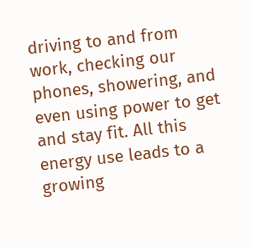driving to and from work, checking our phones, showering, and even using power to get and stay fit. All this energy use leads to a growing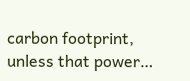carbon footprint, unless that power…